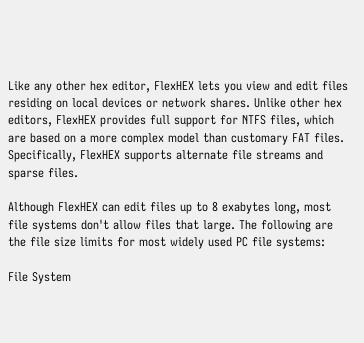Like any other hex editor, FlexHEX lets you view and edit files residing on local devices or network shares. Unlike other hex editors, FlexHEX provides full support for NTFS files, which are based on a more complex model than customary FAT files. Specifically, FlexHEX supports alternate file streams and sparse files.

Although FlexHEX can edit files up to 8 exabytes long, most file systems don't allow files that large. The following are the file size limits for most widely used PC file systems:

File System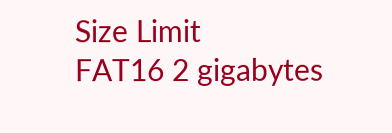Size Limit
FAT16 2 gigabytes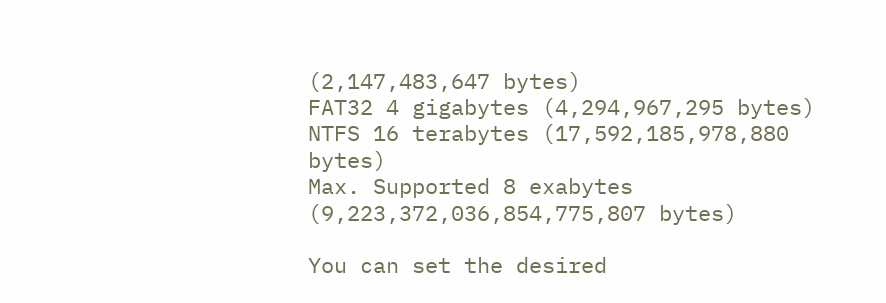(2,147,483,647 bytes)
FAT32 4 gigabytes (4,294,967,295 bytes)
NTFS 16 terabytes (17,592,185,978,880 bytes)
Max. Supported 8 exabytes (9,223,372,036,854,775,807 bytes)

You can set the desired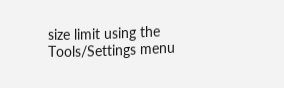size limit using the Tools/Settings menu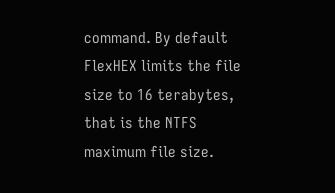command. By default FlexHEX limits the file size to 16 terabytes, that is the NTFS maximum file size.